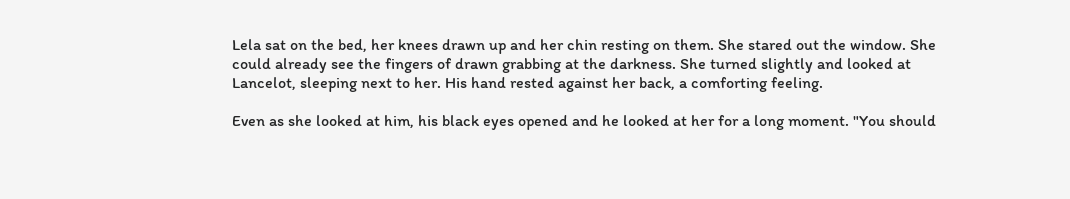Lela sat on the bed, her knees drawn up and her chin resting on them. She stared out the window. She could already see the fingers of drawn grabbing at the darkness. She turned slightly and looked at Lancelot, sleeping next to her. His hand rested against her back, a comforting feeling.

Even as she looked at him, his black eyes opened and he looked at her for a long moment. "You should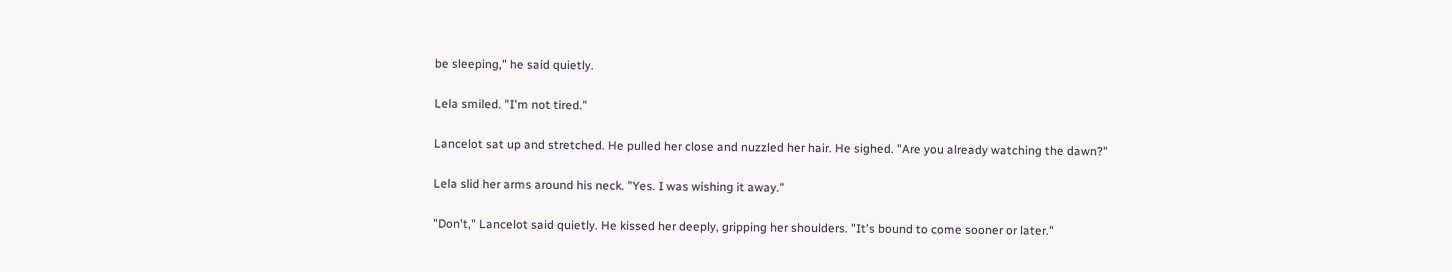be sleeping," he said quietly.

Lela smiled. "I'm not tired."

Lancelot sat up and stretched. He pulled her close and nuzzled her hair. He sighed. "Are you already watching the dawn?"

Lela slid her arms around his neck. "Yes. I was wishing it away."

"Don't," Lancelot said quietly. He kissed her deeply, gripping her shoulders. "It's bound to come sooner or later."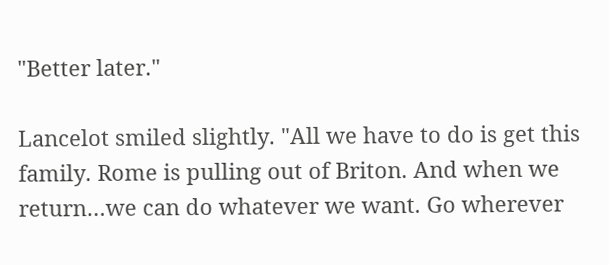"Better later."

Lancelot smiled slightly. "All we have to do is get this family. Rome is pulling out of Briton. And when we return…we can do whatever we want. Go wherever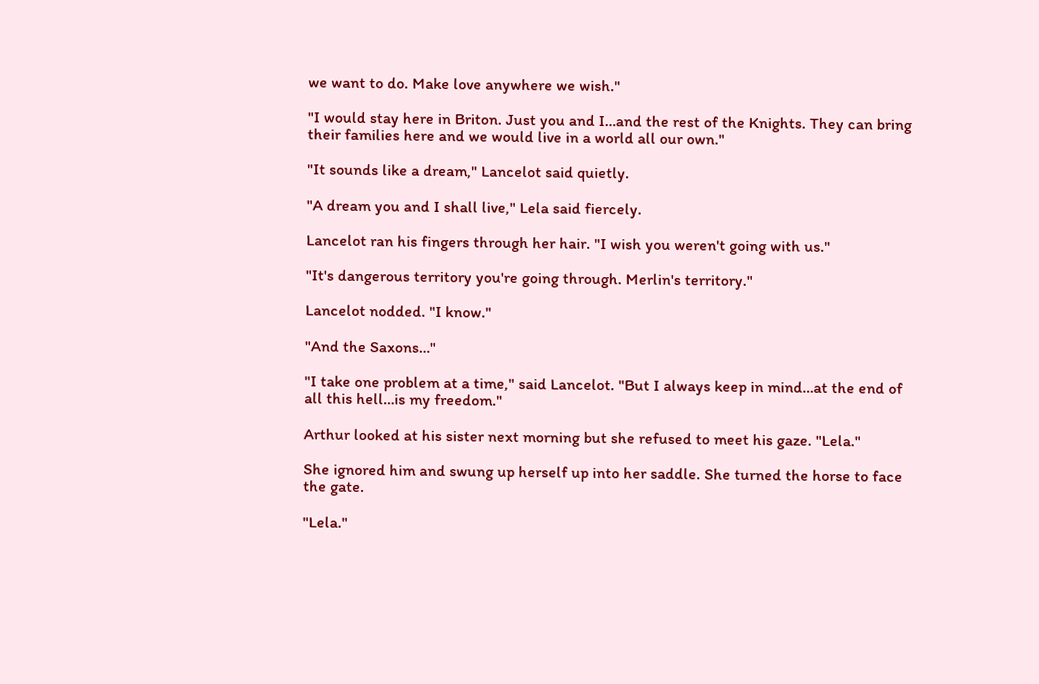we want to do. Make love anywhere we wish."

"I would stay here in Briton. Just you and I…and the rest of the Knights. They can bring their families here and we would live in a world all our own."

"It sounds like a dream," Lancelot said quietly.

"A dream you and I shall live," Lela said fiercely.

Lancelot ran his fingers through her hair. "I wish you weren't going with us."

"It's dangerous territory you're going through. Merlin's territory."

Lancelot nodded. "I know."

"And the Saxons…"

"I take one problem at a time," said Lancelot. "But I always keep in mind…at the end of all this hell…is my freedom."

Arthur looked at his sister next morning but she refused to meet his gaze. "Lela."

She ignored him and swung up herself up into her saddle. She turned the horse to face the gate.

"Lela."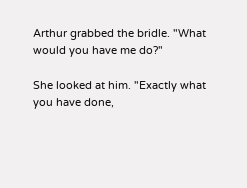Arthur grabbed the bridle. "What would you have me do?"

She looked at him. "Exactly what you have done,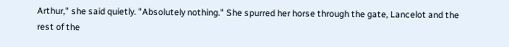Arthur," she said quietly. "Absolutely nothing." She spurred her horse through the gate, Lancelot and the rest of the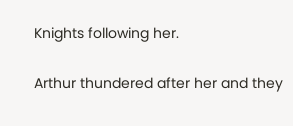Knights following her.

Arthur thundered after her and they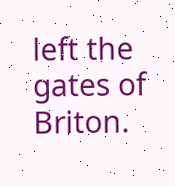left the gates of Briton.